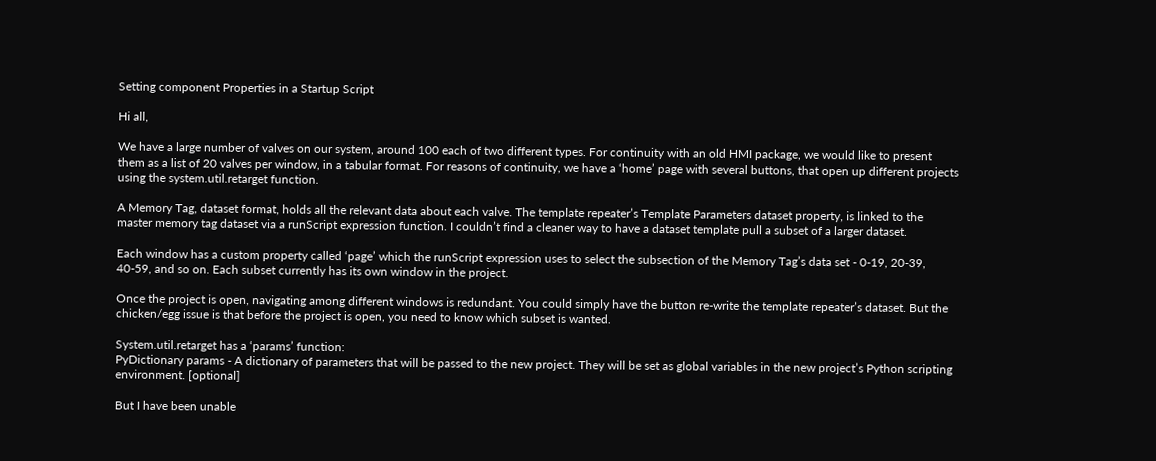Setting component Properties in a Startup Script

Hi all,

We have a large number of valves on our system, around 100 each of two different types. For continuity with an old HMI package, we would like to present them as a list of 20 valves per window, in a tabular format. For reasons of continuity, we have a ‘home’ page with several buttons, that open up different projects using the system.util.retarget function.

A Memory Tag, dataset format, holds all the relevant data about each valve. The template repeater’s Template Parameters dataset property, is linked to the master memory tag dataset via a runScript expression function. I couldn’t find a cleaner way to have a dataset template pull a subset of a larger dataset.

Each window has a custom property called ‘page’ which the runScript expression uses to select the subsection of the Memory Tag’s data set - 0-19, 20-39, 40-59, and so on. Each subset currently has its own window in the project.

Once the project is open, navigating among different windows is redundant. You could simply have the button re-write the template repeater’s dataset. But the chicken/egg issue is that before the project is open, you need to know which subset is wanted.

System.util.retarget has a ‘params’ function:
PyDictionary params - A dictionary of parameters that will be passed to the new project. They will be set as global variables in the new project’s Python scripting environment. [optional]

But I have been unable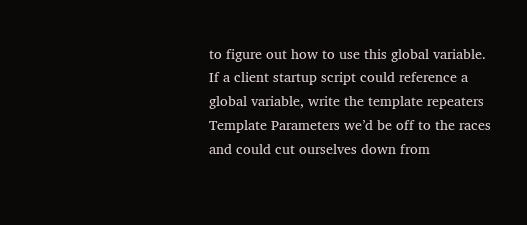to figure out how to use this global variable. If a client startup script could reference a global variable, write the template repeaters Template Parameters we’d be off to the races and could cut ourselves down from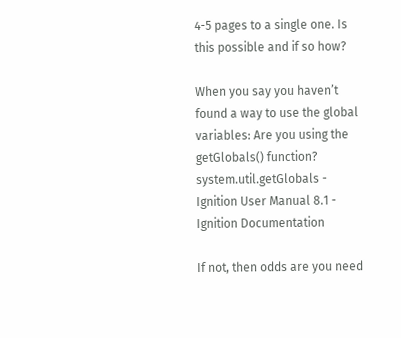4-5 pages to a single one. Is this possible and if so how?

When you say you haven’t found a way to use the global variables: Are you using the getGlobals() function? system.util.getGlobals - Ignition User Manual 8.1 - Ignition Documentation

If not, then odds are you need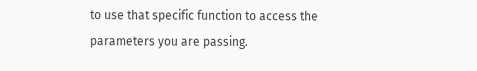to use that specific function to access the parameters you are passing.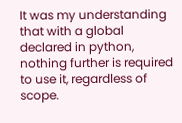It was my understanding that with a global declared in python, nothing further is required to use it, regardless of scope.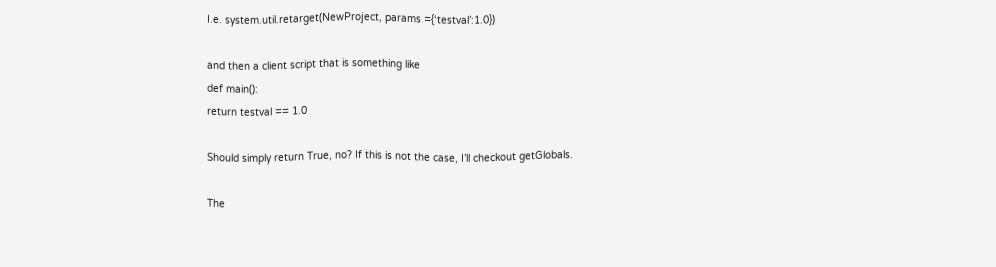I.e. system.util.retarget(NewProject, params ={‘testval’:1.0})

and then a client script that is something like
def main():
return testval == 1.0

Should simply return True, no? If this is not the case, I’ll checkout getGlobals.

The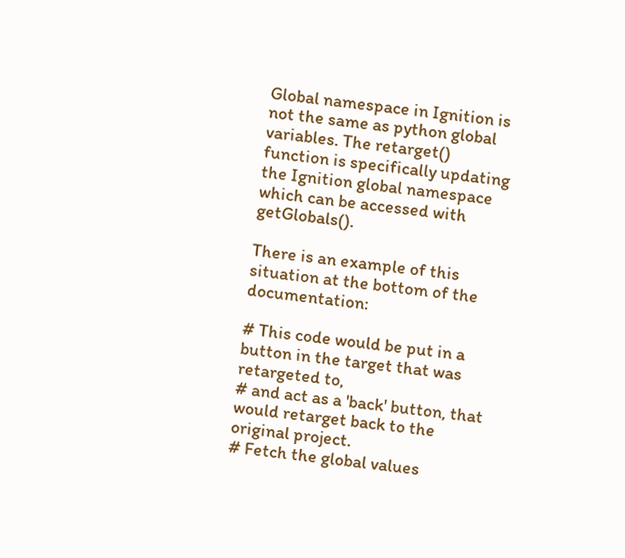Global namespace in Ignition is not the same as python global variables. The retarget() function is specifically updating the Ignition global namespace which can be accessed with getGlobals().

There is an example of this situation at the bottom of the documentation:

# This code would be put in a button in the target that was retargeted to,
# and act as a 'back' button, that would retarget back to the original project.
# Fetch the global values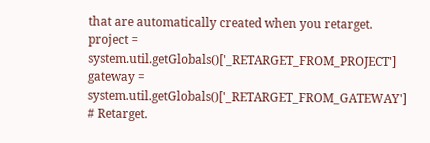that are automatically created when you retarget.
project = system.util.getGlobals()['_RETARGET_FROM_PROJECT']
gateway = system.util.getGlobals()['_RETARGET_FROM_GATEWAY']
# Retarget.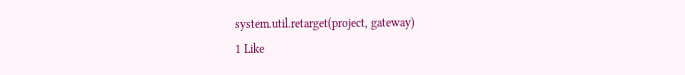system.util.retarget(project, gateway)
1 Like